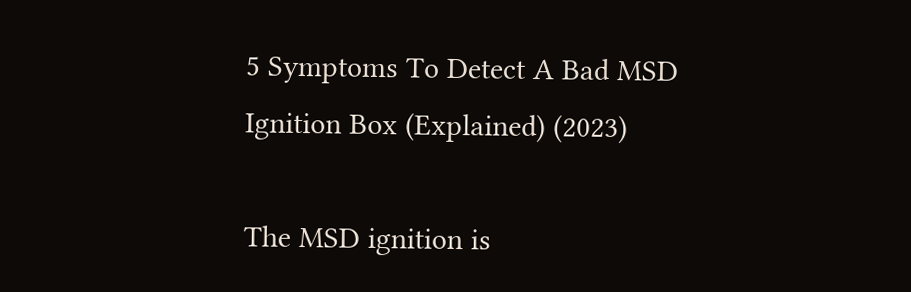5 Symptoms To Detect A Bad MSD Ignition Box (Explained) (2023)

The MSD ignition is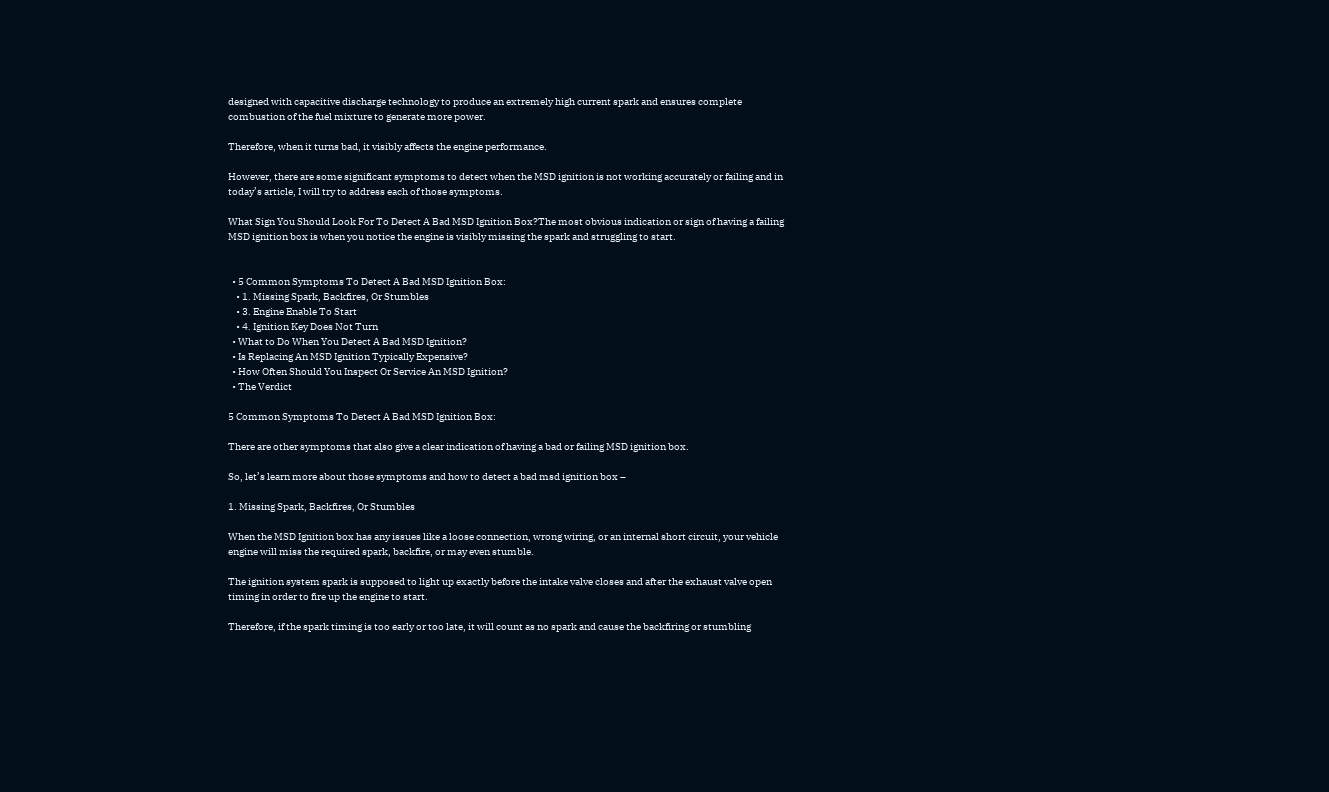designed with capacitive discharge technology to produce an extremely high current spark and ensures complete combustion of the fuel mixture to generate more power.

Therefore, when it turns bad, it visibly affects the engine performance.

However, there are some significant symptoms to detect when the MSD ignition is not working accurately or failing and in today’s article, I will try to address each of those symptoms.

What Sign You Should Look For To Detect A Bad MSD Ignition Box?The most obvious indication or sign of having a failing MSD ignition box is when you notice the engine is visibly missing the spark and struggling to start.


  • 5 Common Symptoms To Detect A Bad MSD Ignition Box:
    • 1. Missing Spark, Backfires, Or Stumbles
    • 3. Engine Enable To Start
    • 4. Ignition Key Does Not Turn
  • What to Do When You Detect A Bad MSD Ignition?
  • Is Replacing An MSD Ignition Typically Expensive?
  • How Often Should You Inspect Or Service An MSD Ignition?
  • The Verdict

5 Common Symptoms To Detect A Bad MSD Ignition Box:

There are other symptoms that also give a clear indication of having a bad or failing MSD ignition box.

So, let’s learn more about those symptoms and how to detect a bad msd ignition box –

1. Missing Spark, Backfires, Or Stumbles

When the MSD Ignition box has any issues like a loose connection, wrong wiring, or an internal short circuit, your vehicle engine will miss the required spark, backfire, or may even stumble.

The ignition system spark is supposed to light up exactly before the intake valve closes and after the exhaust valve open timing in order to fire up the engine to start.

Therefore, if the spark timing is too early or too late, it will count as no spark and cause the backfiring or stumbling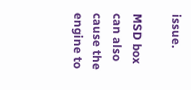issue.

MSD box can also cause the engine to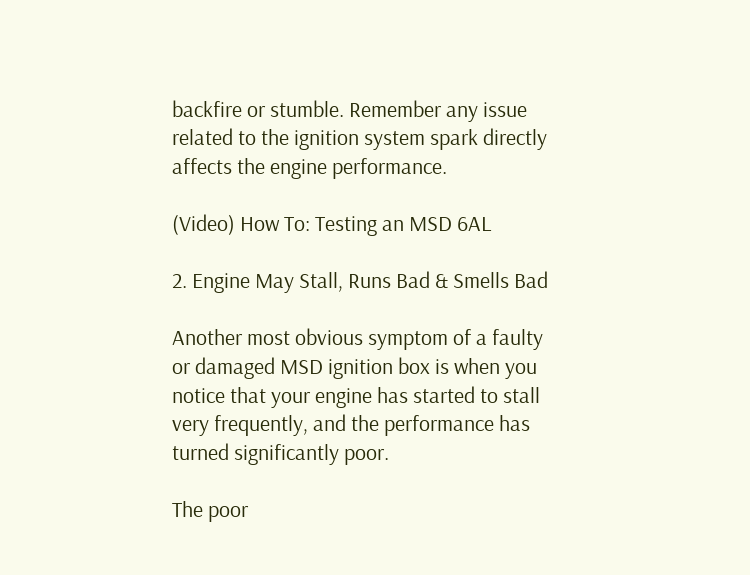backfire or stumble. Remember any issue related to the ignition system spark directly affects the engine performance.

(Video) How To: Testing an MSD 6AL

2. Engine May Stall, Runs Bad & Smells Bad

Another most obvious symptom of a faulty or damaged MSD ignition box is when you notice that your engine has started to stall very frequently, and the performance has turned significantly poor.

The poor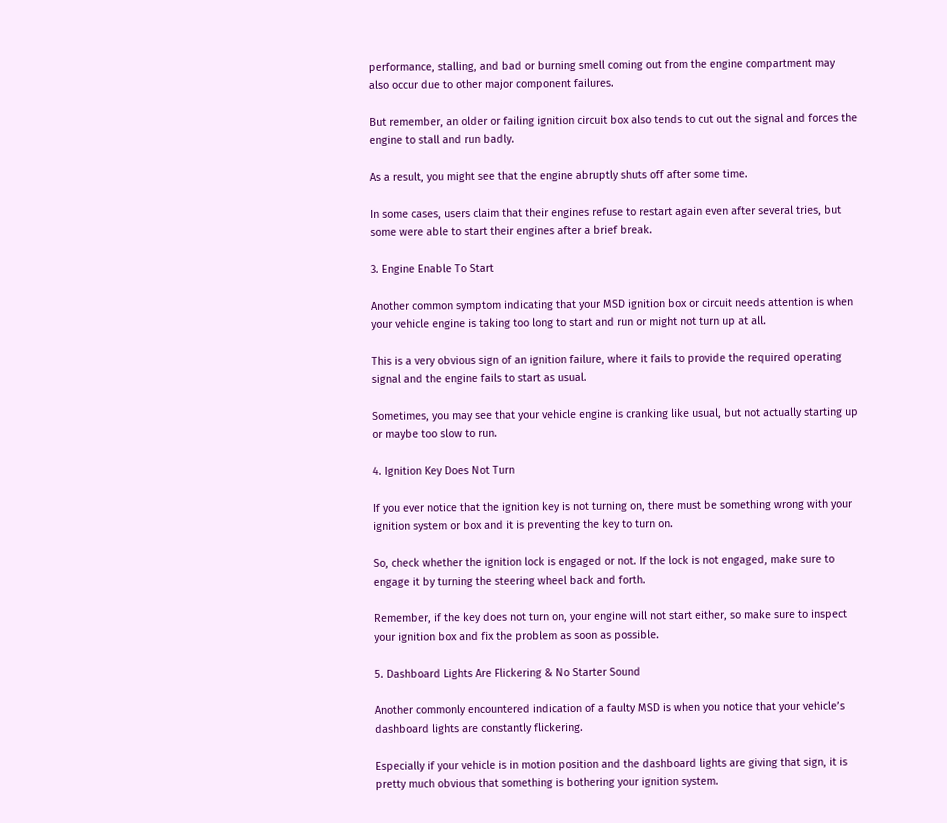performance, stalling, and bad or burning smell coming out from the engine compartment may also occur due to other major component failures.

But remember, an older or failing ignition circuit box also tends to cut out the signal and forces the engine to stall and run badly.

As a result, you might see that the engine abruptly shuts off after some time.

In some cases, users claim that their engines refuse to restart again even after several tries, but some were able to start their engines after a brief break.

3. Engine Enable To Start

Another common symptom indicating that your MSD ignition box or circuit needs attention is when your vehicle engine is taking too long to start and run or might not turn up at all.

This is a very obvious sign of an ignition failure, where it fails to provide the required operating signal and the engine fails to start as usual.

Sometimes, you may see that your vehicle engine is cranking like usual, but not actually starting up or maybe too slow to run.

4. Ignition Key Does Not Turn

If you ever notice that the ignition key is not turning on, there must be something wrong with your ignition system or box and it is preventing the key to turn on.

So, check whether the ignition lock is engaged or not. If the lock is not engaged, make sure to engage it by turning the steering wheel back and forth.

Remember, if the key does not turn on, your engine will not start either, so make sure to inspect your ignition box and fix the problem as soon as possible.

5. Dashboard Lights Are Flickering & No Starter Sound

Another commonly encountered indication of a faulty MSD is when you notice that your vehicle’s dashboard lights are constantly flickering.

Especially if your vehicle is in motion position and the dashboard lights are giving that sign, it is pretty much obvious that something is bothering your ignition system.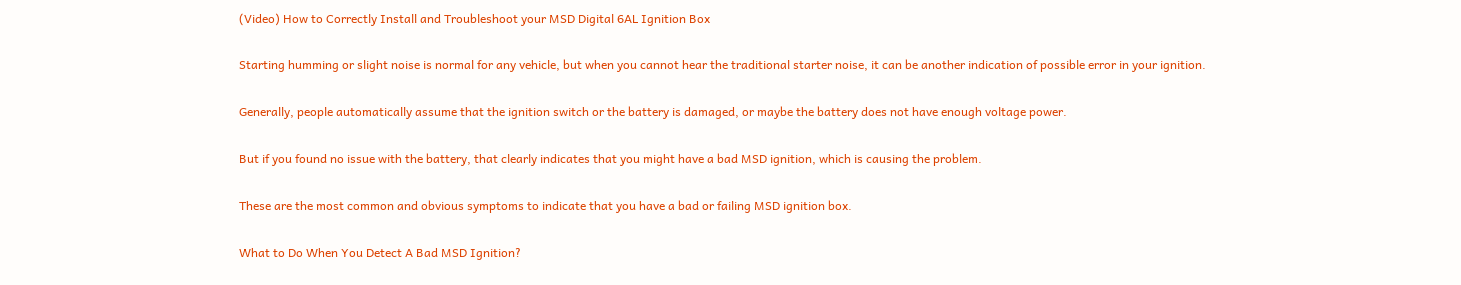(Video) How to Correctly Install and Troubleshoot your MSD Digital 6AL Ignition Box

Starting humming or slight noise is normal for any vehicle, but when you cannot hear the traditional starter noise, it can be another indication of possible error in your ignition.

Generally, people automatically assume that the ignition switch or the battery is damaged, or maybe the battery does not have enough voltage power.

But if you found no issue with the battery, that clearly indicates that you might have a bad MSD ignition, which is causing the problem.

These are the most common and obvious symptoms to indicate that you have a bad or failing MSD ignition box.

What to Do When You Detect A Bad MSD Ignition?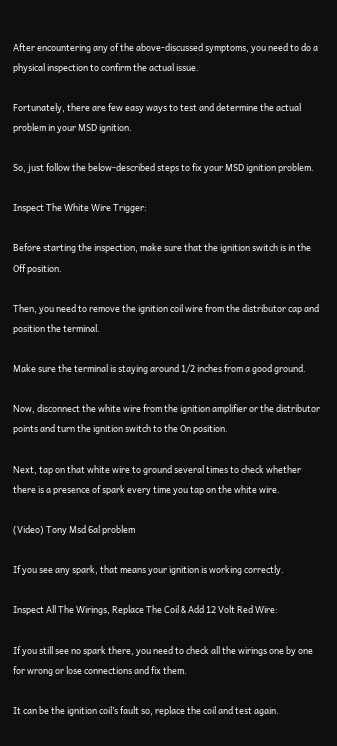After encountering any of the above-discussed symptoms, you need to do a physical inspection to confirm the actual issue.

Fortunately, there are few easy ways to test and determine the actual problem in your MSD ignition.

So, just follow the below-described steps to fix your MSD ignition problem.

Inspect The White Wire Trigger:

Before starting the inspection, make sure that the ignition switch is in the Off position.

Then, you need to remove the ignition coil wire from the distributor cap and position the terminal.

Make sure the terminal is staying around 1/2 inches from a good ground.

Now, disconnect the white wire from the ignition amplifier or the distributor points and turn the ignition switch to the On position.

Next, tap on that white wire to ground several times to check whether there is a presence of spark every time you tap on the white wire.

(Video) Tony Msd 6al problem

If you see any spark, that means your ignition is working correctly.

Inspect All The Wirings, Replace The Coil & Add 12 Volt Red Wire:

If you still see no spark there, you need to check all the wirings one by one for wrong or lose connections and fix them.

It can be the ignition coil’s fault so, replace the coil and test again.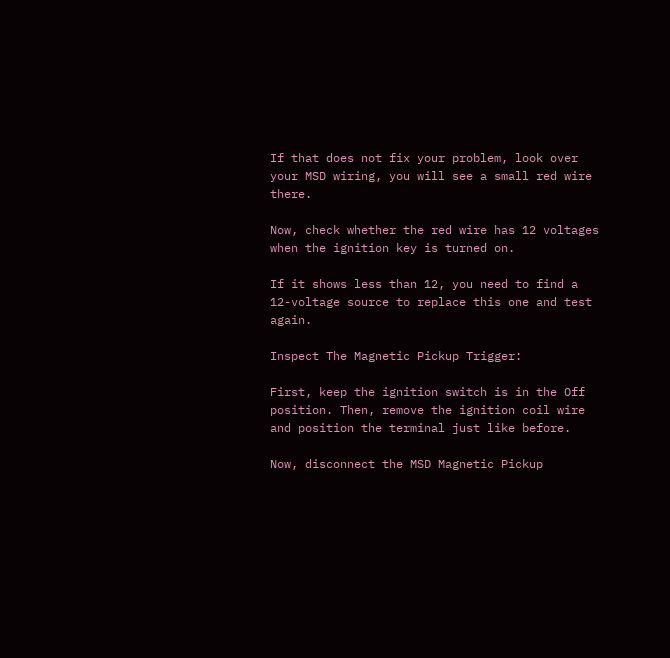If that does not fix your problem, look over your MSD wiring, you will see a small red wire there.

Now, check whether the red wire has 12 voltages when the ignition key is turned on.

If it shows less than 12, you need to find a 12-voltage source to replace this one and test again.

Inspect The Magnetic Pickup Trigger:

First, keep the ignition switch is in the Off position. Then, remove the ignition coil wire and position the terminal just like before.

Now, disconnect the MSD Magnetic Pickup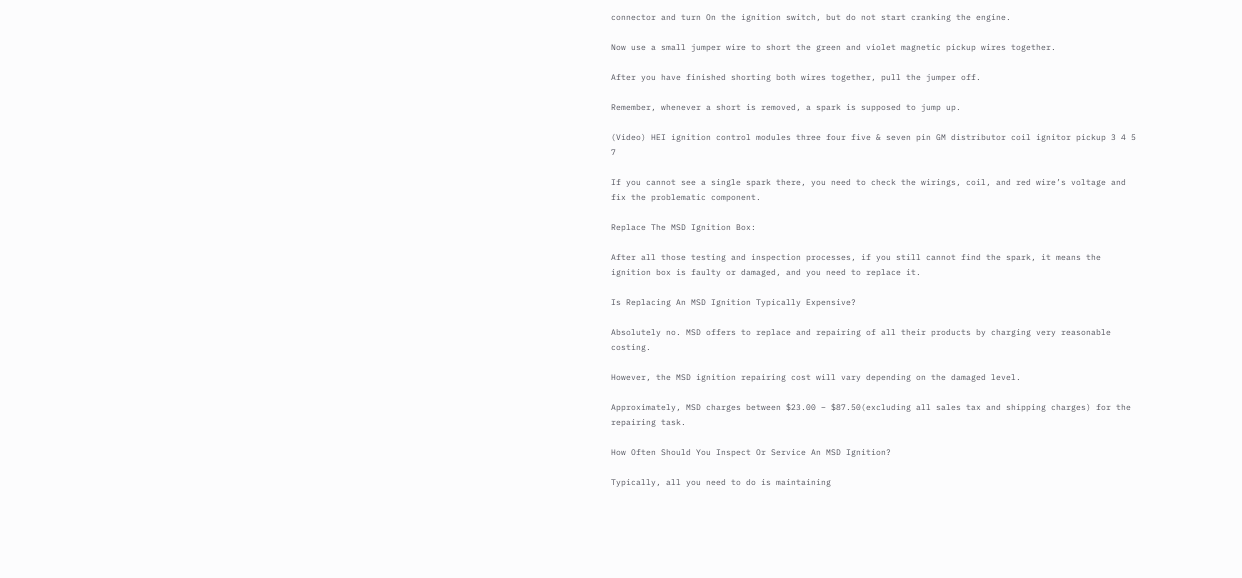connector and turn On the ignition switch, but do not start cranking the engine.

Now use a small jumper wire to short the green and violet magnetic pickup wires together.

After you have finished shorting both wires together, pull the jumper off.

Remember, whenever a short is removed, a spark is supposed to jump up.

(Video) HEI ignition control modules three four five & seven pin GM distributor coil ignitor pickup 3 4 5 7

If you cannot see a single spark there, you need to check the wirings, coil, and red wire’s voltage and fix the problematic component.

Replace The MSD Ignition Box:

After all those testing and inspection processes, if you still cannot find the spark, it means the ignition box is faulty or damaged, and you need to replace it.

Is Replacing An MSD Ignition Typically Expensive?

Absolutely no. MSD offers to replace and repairing of all their products by charging very reasonable costing.

However, the MSD ignition repairing cost will vary depending on the damaged level.

Approximately, MSD charges between $23.00 – $87.50(excluding all sales tax and shipping charges) for the repairing task.

How Often Should You Inspect Or Service An MSD Ignition?

Typically, all you need to do is maintaining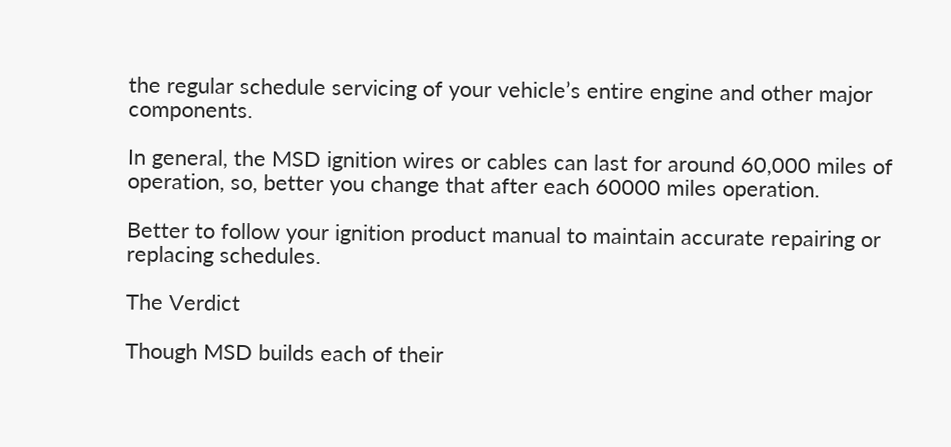the regular schedule servicing of your vehicle’s entire engine and other major components.

In general, the MSD ignition wires or cables can last for around 60,000 miles of operation, so, better you change that after each 60000 miles operation.

Better to follow your ignition product manual to maintain accurate repairing or replacing schedules.

The Verdict

Though MSD builds each of their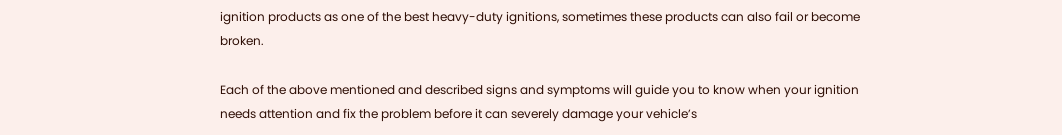ignition products as one of the best heavy-duty ignitions, sometimes these products can also fail or become broken.

Each of the above mentioned and described signs and symptoms will guide you to know when your ignition needs attention and fix the problem before it can severely damage your vehicle’s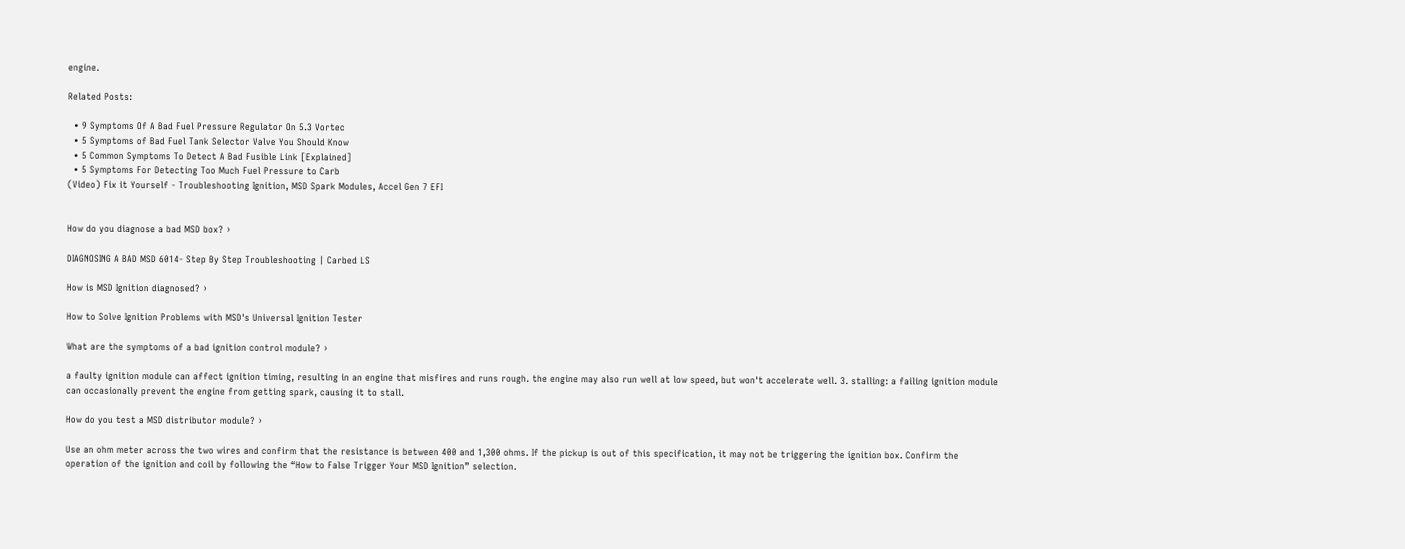engine.

Related Posts:

  • 9 Symptoms Of A Bad Fuel Pressure Regulator On 5.3 Vortec
  • 5 Symptoms of Bad Fuel Tank Selector Valve You Should Know
  • 5 Common Symptoms To Detect A Bad Fusible Link [Explained]
  • 5 Symptoms For Detecting Too Much Fuel Pressure to Carb
(Video) Fix it Yourself - Troubleshooting Ignition, MSD Spark Modules, Accel Gen 7 EFI


How do you diagnose a bad MSD box? ›

DIAGNOSING A BAD MSD 6014- Step By Step Troubleshooting | Carbed LS

How is MSD Ignition diagnosed? ›

How to Solve Ignition Problems with MSD's Universal Ignition Tester

What are the symptoms of a bad ignition control module? ›

a faulty ignition module can affect ignition timing, resulting in an engine that misfires and runs rough. the engine may also run well at low speed, but won't accelerate well. 3. stalling: a failing ignition module can occasionally prevent the engine from getting spark, causing it to stall.

How do you test a MSD distributor module? ›

Use an ohm meter across the two wires and confirm that the resistance is between 400 and 1,300 ohms. If the pickup is out of this specification, it may not be triggering the ignition box. Confirm the operation of the ignition and coil by following the “How to False Trigger Your MSD Ignition” selection.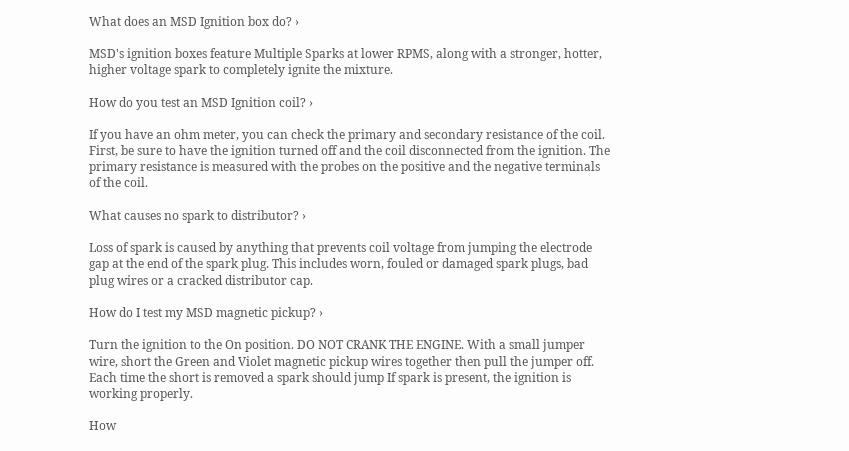What does an MSD Ignition box do? ›

MSD's ignition boxes feature Multiple Sparks at lower RPMS, along with a stronger, hotter, higher voltage spark to completely ignite the mixture.

How do you test an MSD Ignition coil? ›

If you have an ohm meter, you can check the primary and secondary resistance of the coil. First, be sure to have the ignition turned off and the coil disconnected from the ignition. The primary resistance is measured with the probes on the positive and the negative terminals of the coil.

What causes no spark to distributor? ›

Loss of spark is caused by anything that prevents coil voltage from jumping the electrode gap at the end of the spark plug. This includes worn, fouled or damaged spark plugs, bad plug wires or a cracked distributor cap.

How do I test my MSD magnetic pickup? ›

Turn the ignition to the On position. DO NOT CRANK THE ENGINE. With a small jumper wire, short the Green and Violet magnetic pickup wires together then pull the jumper off. Each time the short is removed a spark should jump If spark is present, the ignition is working properly.

How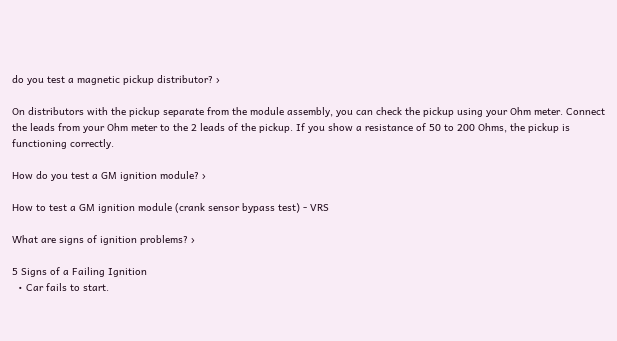do you test a magnetic pickup distributor? ›

On distributors with the pickup separate from the module assembly, you can check the pickup using your Ohm meter. Connect the leads from your Ohm meter to the 2 leads of the pickup. If you show a resistance of 50 to 200 Ohms, the pickup is functioning correctly.

How do you test a GM ignition module? ›

How to test a GM ignition module (crank sensor bypass test) - VRS

What are signs of ignition problems? ›

5 Signs of a Failing Ignition
  • Car fails to start.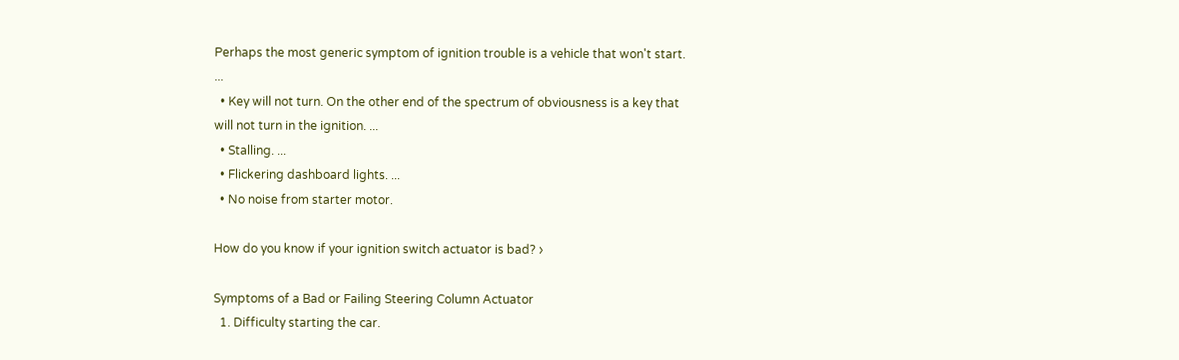Perhaps the most generic symptom of ignition trouble is a vehicle that won't start. ...
  • Key will not turn. On the other end of the spectrum of obviousness is a key that will not turn in the ignition. ...
  • Stalling. ...
  • Flickering dashboard lights. ...
  • No noise from starter motor.

How do you know if your ignition switch actuator is bad? ›

Symptoms of a Bad or Failing Steering Column Actuator
  1. Difficulty starting the car.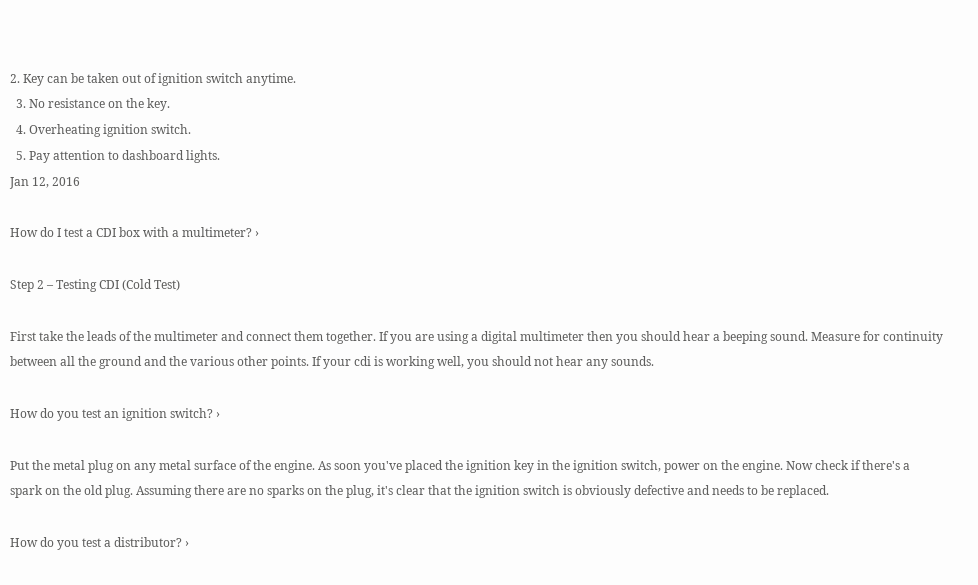2. Key can be taken out of ignition switch anytime.
  3. No resistance on the key.
  4. Overheating ignition switch.
  5. Pay attention to dashboard lights.
Jan 12, 2016

How do I test a CDI box with a multimeter? ›

Step 2 – Testing CDI (Cold Test)

First take the leads of the multimeter and connect them together. If you are using a digital multimeter then you should hear a beeping sound. Measure for continuity between all the ground and the various other points. If your cdi is working well, you should not hear any sounds.

How do you test an ignition switch? ›

Put the metal plug on any metal surface of the engine. As soon you've placed the ignition key in the ignition switch, power on the engine. Now check if there's a spark on the old plug. Assuming there are no sparks on the plug, it's clear that the ignition switch is obviously defective and needs to be replaced.

How do you test a distributor? ›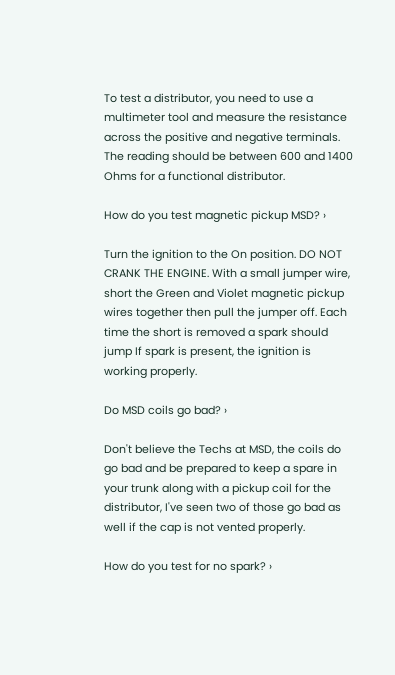To test a distributor, you need to use a multimeter tool and measure the resistance across the positive and negative terminals. The reading should be between 600 and 1400 Ohms for a functional distributor.

How do you test magnetic pickup MSD? ›

Turn the ignition to the On position. DO NOT CRANK THE ENGINE. With a small jumper wire, short the Green and Violet magnetic pickup wires together then pull the jumper off. Each time the short is removed a spark should jump If spark is present, the ignition is working properly.

Do MSD coils go bad? ›

Don't believe the Techs at MSD, the coils do go bad and be prepared to keep a spare in your trunk along with a pickup coil for the distributor, I've seen two of those go bad as well if the cap is not vented properly.

How do you test for no spark? ›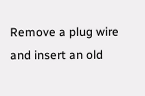Remove a plug wire and insert an old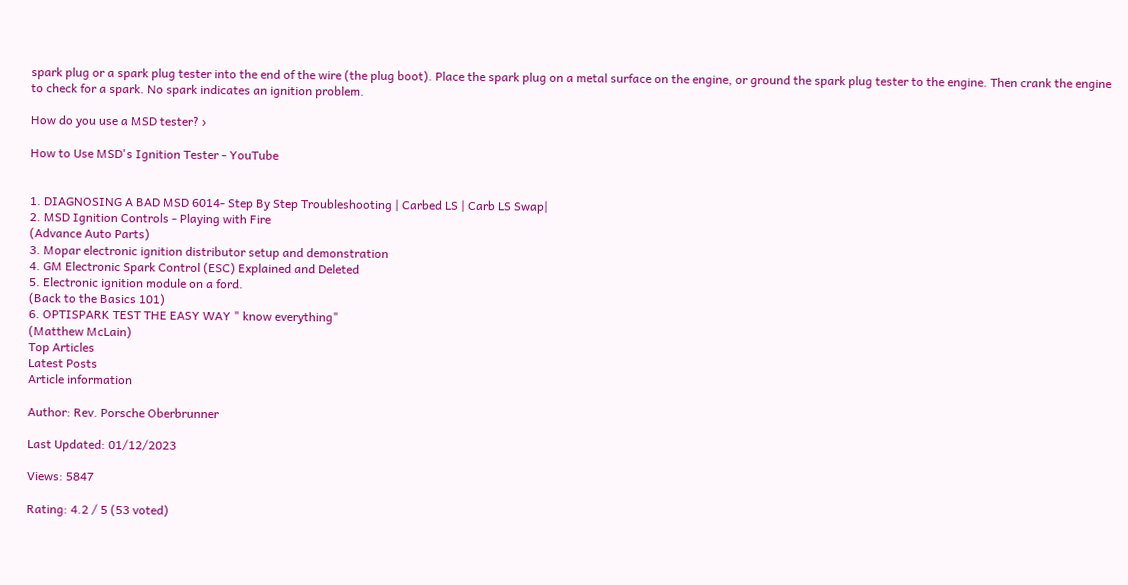spark plug or a spark plug tester into the end of the wire (the plug boot). Place the spark plug on a metal surface on the engine, or ground the spark plug tester to the engine. Then crank the engine to check for a spark. No spark indicates an ignition problem.

How do you use a MSD tester? ›

How to Use MSD's Ignition Tester - YouTube


1. DIAGNOSING A BAD MSD 6014- Step By Step Troubleshooting | Carbed LS | Carb LS Swap|
2. MSD Ignition Controls - Playing with Fire
(Advance Auto Parts)
3. Mopar electronic ignition distributor setup and demonstration
4. GM Electronic Spark Control (ESC) Explained and Deleted
5. Electronic ignition module on a ford.
(Back to the Basics 101)
6. OPTISPARK TEST THE EASY WAY " know everything"
(Matthew McLain)
Top Articles
Latest Posts
Article information

Author: Rev. Porsche Oberbrunner

Last Updated: 01/12/2023

Views: 5847

Rating: 4.2 / 5 (53 voted)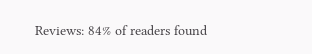Reviews: 84% of readers found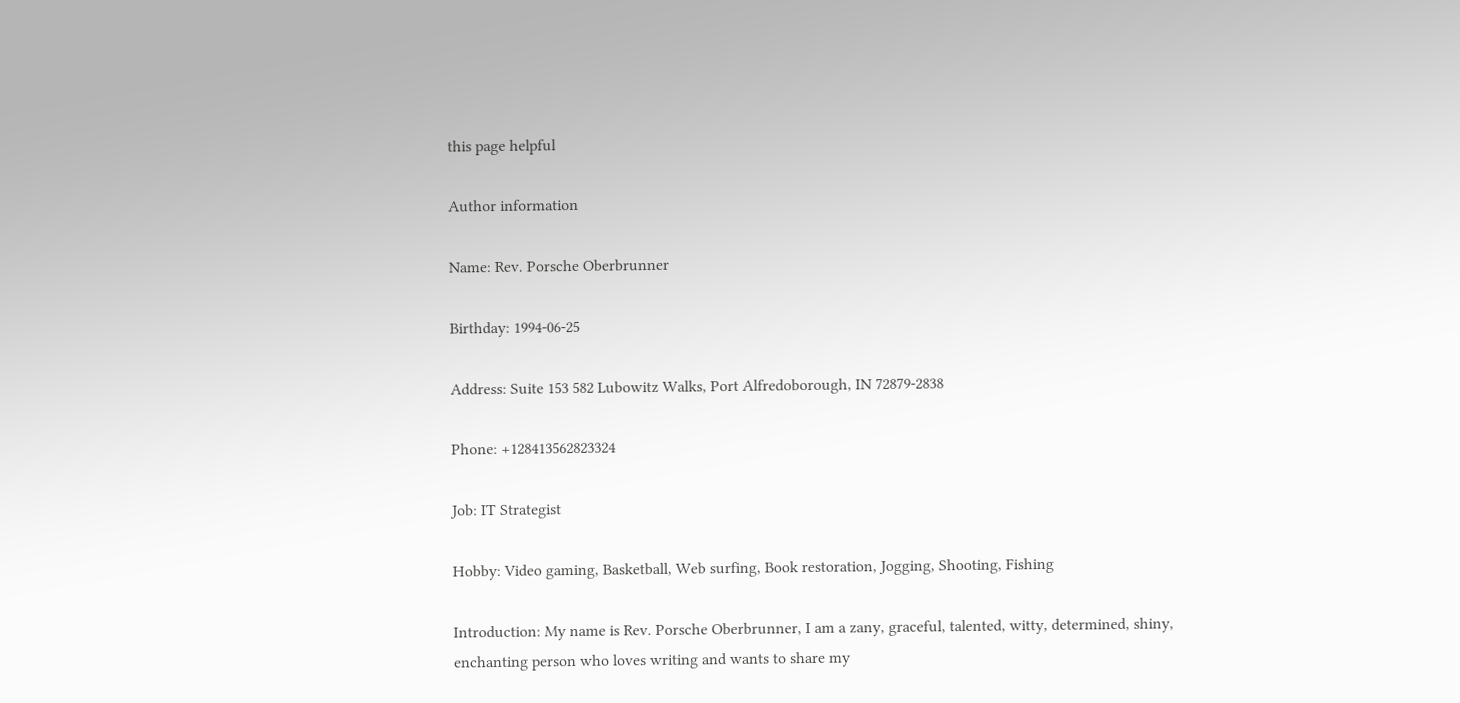this page helpful

Author information

Name: Rev. Porsche Oberbrunner

Birthday: 1994-06-25

Address: Suite 153 582 Lubowitz Walks, Port Alfredoborough, IN 72879-2838

Phone: +128413562823324

Job: IT Strategist

Hobby: Video gaming, Basketball, Web surfing, Book restoration, Jogging, Shooting, Fishing

Introduction: My name is Rev. Porsche Oberbrunner, I am a zany, graceful, talented, witty, determined, shiny, enchanting person who loves writing and wants to share my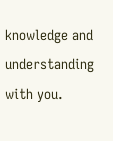knowledge and understanding with you.